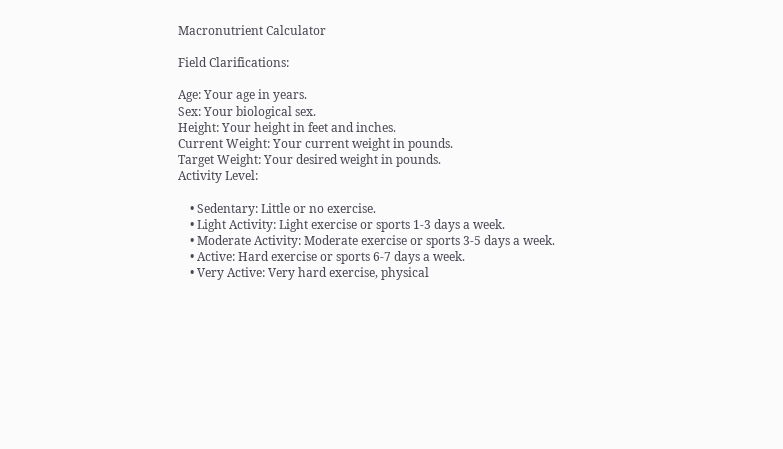Macronutrient Calculator

Field Clarifications:

Age: Your age in years.
Sex: Your biological sex.
Height: Your height in feet and inches.
Current Weight: Your current weight in pounds.
Target Weight: Your desired weight in pounds.
Activity Level:

    • Sedentary: Little or no exercise.
    • Light Activity: Light exercise or sports 1-3 days a week.
    • Moderate Activity: Moderate exercise or sports 3-5 days a week.
    • Active: Hard exercise or sports 6-7 days a week.
    • Very Active: Very hard exercise, physical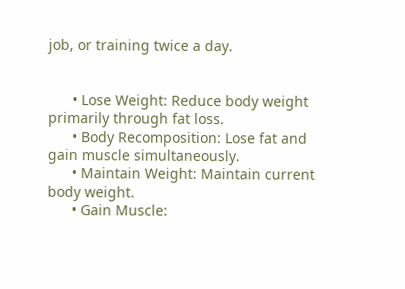job, or training twice a day.


      • Lose Weight: Reduce body weight primarily through fat loss.
      • Body Recomposition: Lose fat and gain muscle simultaneously.
      • Maintain Weight: Maintain current body weight.
      • Gain Muscle: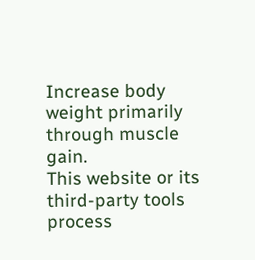Increase body weight primarily through muscle gain.
This website or its third-party tools process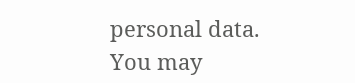personal data.
You may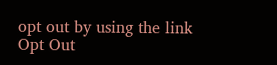opt out by using the link Opt Out